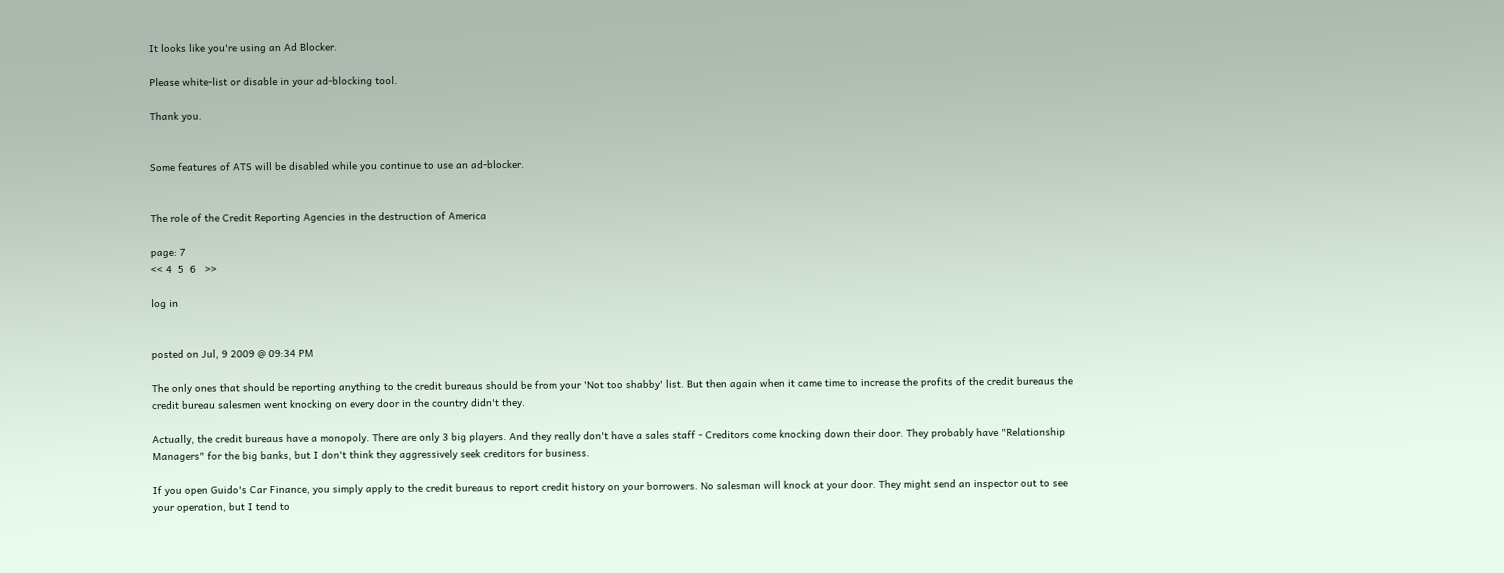It looks like you're using an Ad Blocker.

Please white-list or disable in your ad-blocking tool.

Thank you.


Some features of ATS will be disabled while you continue to use an ad-blocker.


The role of the Credit Reporting Agencies in the destruction of America

page: 7
<< 4  5  6   >>

log in


posted on Jul, 9 2009 @ 09:34 PM

The only ones that should be reporting anything to the credit bureaus should be from your 'Not too shabby' list. But then again when it came time to increase the profits of the credit bureaus the credit bureau salesmen went knocking on every door in the country didn't they.

Actually, the credit bureaus have a monopoly. There are only 3 big players. And they really don't have a sales staff - Creditors come knocking down their door. They probably have "Relationship Managers" for the big banks, but I don't think they aggressively seek creditors for business.

If you open Guido's Car Finance, you simply apply to the credit bureaus to report credit history on your borrowers. No salesman will knock at your door. They might send an inspector out to see your operation, but I tend to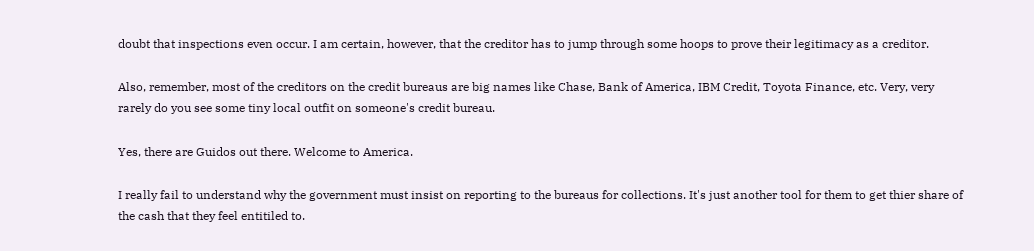doubt that inspections even occur. I am certain, however, that the creditor has to jump through some hoops to prove their legitimacy as a creditor.

Also, remember, most of the creditors on the credit bureaus are big names like Chase, Bank of America, IBM Credit, Toyota Finance, etc. Very, very rarely do you see some tiny local outfit on someone's credit bureau.

Yes, there are Guidos out there. Welcome to America.

I really fail to understand why the government must insist on reporting to the bureaus for collections. It's just another tool for them to get thier share of the cash that they feel entitiled to.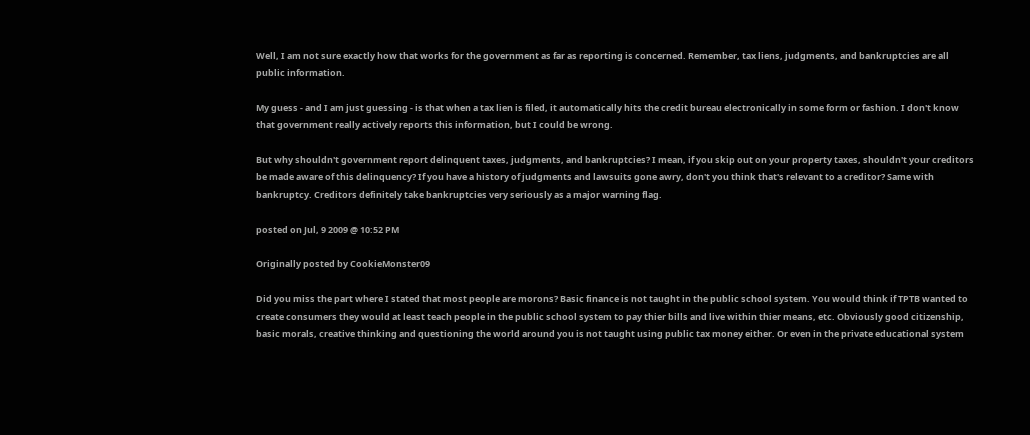Well, I am not sure exactly how that works for the government as far as reporting is concerned. Remember, tax liens, judgments, and bankruptcies are all public information.

My guess - and I am just guessing - is that when a tax lien is filed, it automatically hits the credit bureau electronically in some form or fashion. I don't know that government really actively reports this information, but I could be wrong.

But why shouldn't government report delinquent taxes, judgments, and bankruptcies? I mean, if you skip out on your property taxes, shouldn't your creditors be made aware of this delinquency? If you have a history of judgments and lawsuits gone awry, don't you think that's relevant to a creditor? Same with bankruptcy. Creditors definitely take bankruptcies very seriously as a major warning flag.

posted on Jul, 9 2009 @ 10:52 PM

Originally posted by CookieMonster09

Did you miss the part where I stated that most people are morons? Basic finance is not taught in the public school system. You would think if TPTB wanted to create consumers they would at least teach people in the public school system to pay thier bills and live within thier means, etc. Obviously good citizenship, basic morals, creative thinking and questioning the world around you is not taught using public tax money either. Or even in the private educational system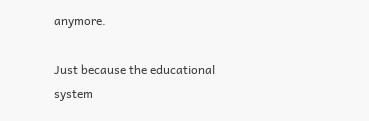anymore.

Just because the educational system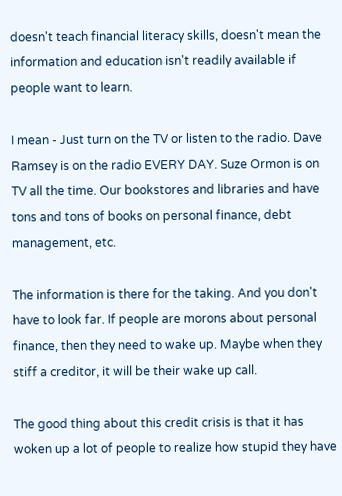doesn't teach financial literacy skills, doesn't mean the information and education isn't readily available if people want to learn.

I mean - Just turn on the TV or listen to the radio. Dave Ramsey is on the radio EVERY DAY. Suze Ormon is on TV all the time. Our bookstores and libraries and have tons and tons of books on personal finance, debt management, etc.

The information is there for the taking. And you don't have to look far. If people are morons about personal finance, then they need to wake up. Maybe when they stiff a creditor, it will be their wake up call.

The good thing about this credit crisis is that it has woken up a lot of people to realize how stupid they have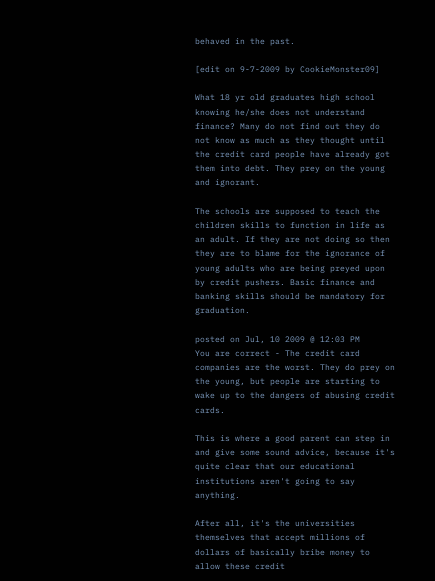behaved in the past.

[edit on 9-7-2009 by CookieMonster09]

What 18 yr old graduates high school knowing he/she does not understand finance? Many do not find out they do not know as much as they thought until the credit card people have already got them into debt. They prey on the young and ignorant.

The schools are supposed to teach the children skills to function in life as an adult. If they are not doing so then they are to blame for the ignorance of young adults who are being preyed upon by credit pushers. Basic finance and banking skills should be mandatory for graduation.

posted on Jul, 10 2009 @ 12:03 PM
You are correct - The credit card companies are the worst. They do prey on the young, but people are starting to wake up to the dangers of abusing credit cards.

This is where a good parent can step in and give some sound advice, because it's quite clear that our educational institutions aren't going to say anything.

After all, it's the universities themselves that accept millions of dollars of basically bribe money to allow these credit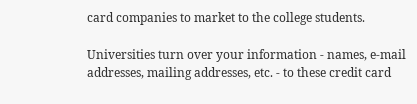card companies to market to the college students.

Universities turn over your information - names, e-mail addresses, mailing addresses, etc. - to these credit card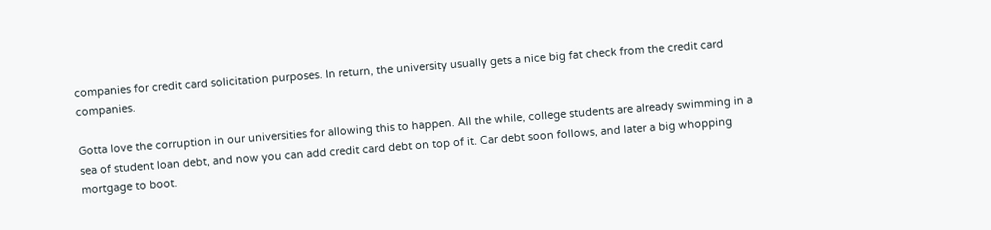companies for credit card solicitation purposes. In return, the university usually gets a nice big fat check from the credit card companies.

Gotta love the corruption in our universities for allowing this to happen. All the while, college students are already swimming in a sea of student loan debt, and now you can add credit card debt on top of it. Car debt soon follows, and later a big whopping mortgage to boot.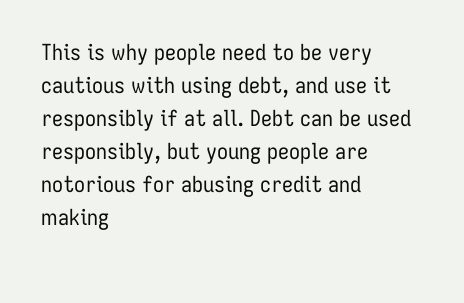This is why people need to be very cautious with using debt, and use it responsibly if at all. Debt can be used responsibly, but young people are notorious for abusing credit and making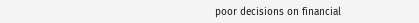poor decisions on financial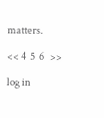matters.

<< 4  5  6   >>

log in